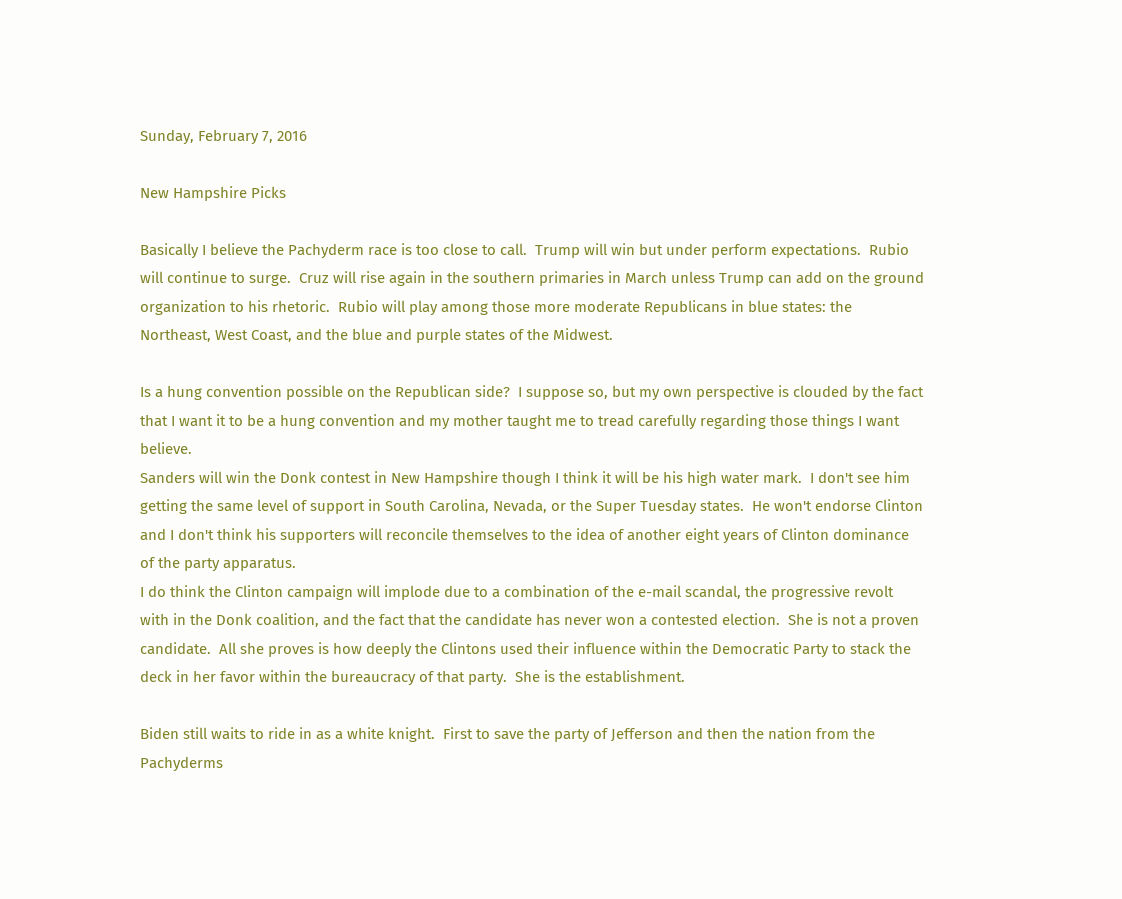Sunday, February 7, 2016

New Hampshire Picks

Basically I believe the Pachyderm race is too close to call.  Trump will win but under perform expectations.  Rubio will continue to surge.  Cruz will rise again in the southern primaries in March unless Trump can add on the ground organization to his rhetoric.  Rubio will play among those more moderate Republicans in blue states: the Northeast, West Coast, and the blue and purple states of the Midwest.

Is a hung convention possible on the Republican side?  I suppose so, but my own perspective is clouded by the fact that I want it to be a hung convention and my mother taught me to tread carefully regarding those things I want believe.
Sanders will win the Donk contest in New Hampshire though I think it will be his high water mark.  I don't see him getting the same level of support in South Carolina, Nevada, or the Super Tuesday states.  He won't endorse Clinton and I don't think his supporters will reconcile themselves to the idea of another eight years of Clinton dominance of the party apparatus.
I do think the Clinton campaign will implode due to a combination of the e-mail scandal, the progressive revolt with in the Donk coalition, and the fact that the candidate has never won a contested election.  She is not a proven candidate.  All she proves is how deeply the Clintons used their influence within the Democratic Party to stack the deck in her favor within the bureaucracy of that party.  She is the establishment.

Biden still waits to ride in as a white knight.  First to save the party of Jefferson and then the nation from the Pachyderms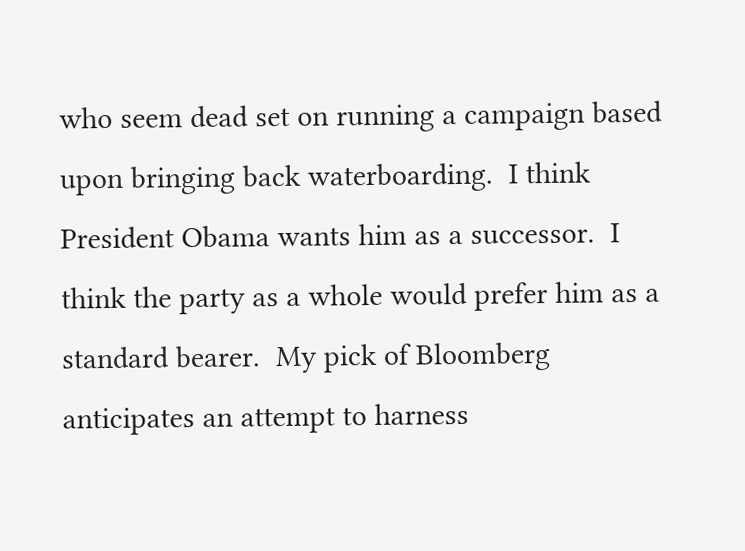who seem dead set on running a campaign based upon bringing back waterboarding.  I think President Obama wants him as a successor.  I think the party as a whole would prefer him as a standard bearer.  My pick of Bloomberg anticipates an attempt to harness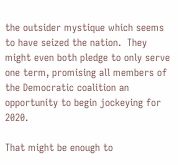the outsider mystique which seems to have seized the nation.  They might even both pledge to only serve one term, promising all members of the Democratic coalition an opportunity to begin jockeying for 2020.

That might be enough to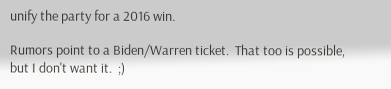unify the party for a 2016 win.

Rumors point to a Biden/Warren ticket.  That too is possible, but I don't want it.  ;)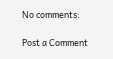No comments:

Post a Comment